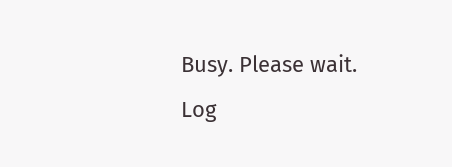Busy. Please wait.
Log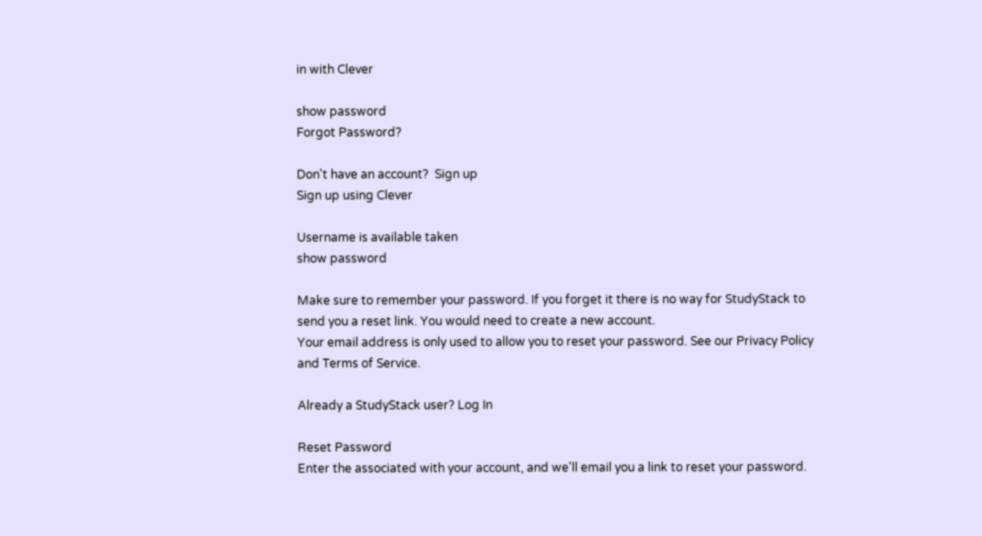in with Clever

show password
Forgot Password?

Don't have an account?  Sign up
Sign up using Clever

Username is available taken
show password

Make sure to remember your password. If you forget it there is no way for StudyStack to send you a reset link. You would need to create a new account.
Your email address is only used to allow you to reset your password. See our Privacy Policy and Terms of Service.

Already a StudyStack user? Log In

Reset Password
Enter the associated with your account, and we'll email you a link to reset your password.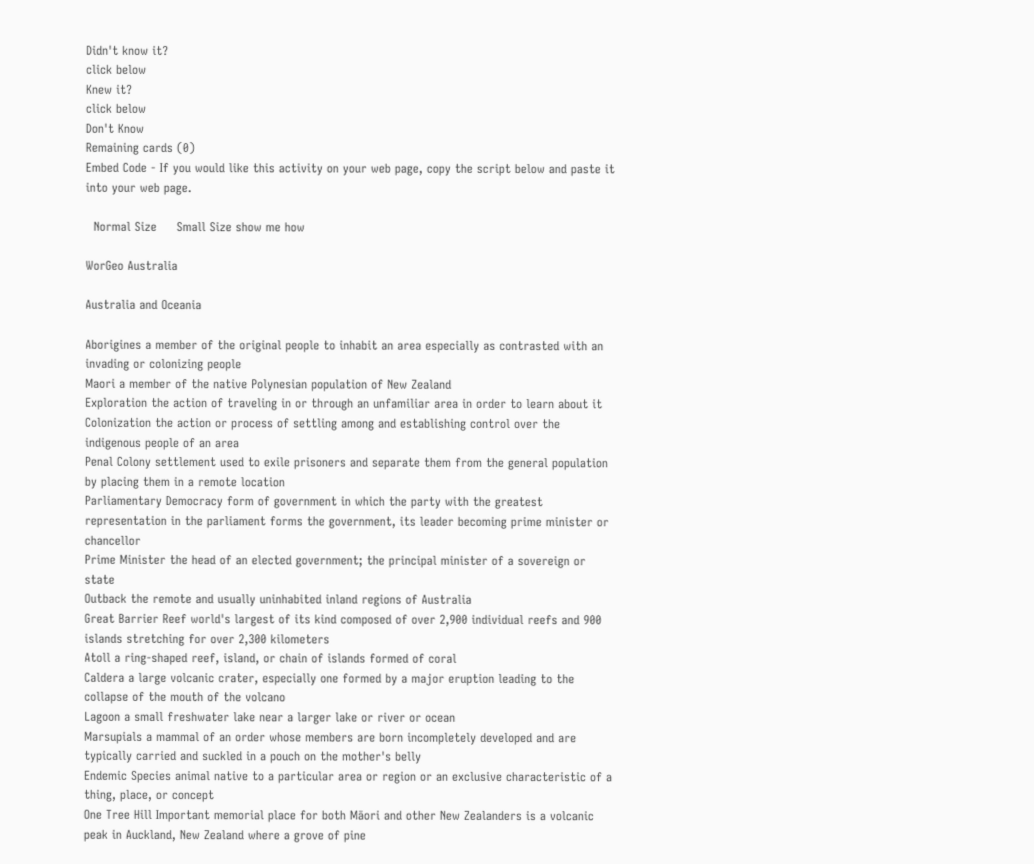Didn't know it?
click below
Knew it?
click below
Don't Know
Remaining cards (0)
Embed Code - If you would like this activity on your web page, copy the script below and paste it into your web page.

  Normal Size     Small Size show me how

WorGeo Australia

Australia and Oceania

Aborigines a member of the original people to inhabit an area especially as contrasted with an invading or colonizing people
Maori a member of the native Polynesian population of New Zealand
Exploration the action of traveling in or through an unfamiliar area in order to learn about it
Colonization the action or process of settling among and establishing control over the indigenous people of an area
Penal Colony settlement used to exile prisoners and separate them from the general population by placing them in a remote location
Parliamentary Democracy form of government in which the party with the greatest representation in the parliament forms the government, its leader becoming prime minister or chancellor
Prime Minister the head of an elected government; the principal minister of a sovereign or state
Outback the remote and usually uninhabited inland regions of Australia
Great Barrier Reef world's largest of its kind composed of over 2,900 individual reefs and 900 islands stretching for over 2,300 kilometers
Atoll a ring-shaped reef, island, or chain of islands formed of coral
Caldera a large volcanic crater, especially one formed by a major eruption leading to the collapse of the mouth of the volcano
Lagoon a small freshwater lake near a larger lake or river or ocean
Marsupials a mammal of an order whose members are born incompletely developed and are typically carried and suckled in a pouch on the mother's belly
Endemic Species animal native to a particular area or region or an exclusive characteristic of a thing, place, or concept
One Tree Hill Important memorial place for both Māori and other New Zealanders is a volcanic peak in Auckland, New Zealand where a grove of pine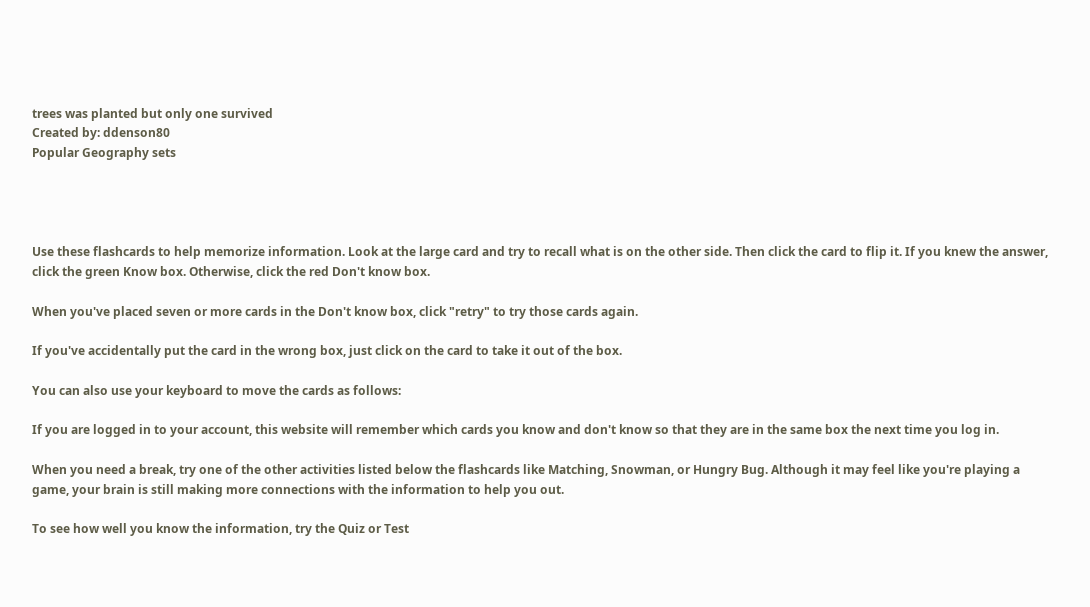trees was planted but only one survived
Created by: ddenson80
Popular Geography sets




Use these flashcards to help memorize information. Look at the large card and try to recall what is on the other side. Then click the card to flip it. If you knew the answer, click the green Know box. Otherwise, click the red Don't know box.

When you've placed seven or more cards in the Don't know box, click "retry" to try those cards again.

If you've accidentally put the card in the wrong box, just click on the card to take it out of the box.

You can also use your keyboard to move the cards as follows:

If you are logged in to your account, this website will remember which cards you know and don't know so that they are in the same box the next time you log in.

When you need a break, try one of the other activities listed below the flashcards like Matching, Snowman, or Hungry Bug. Although it may feel like you're playing a game, your brain is still making more connections with the information to help you out.

To see how well you know the information, try the Quiz or Test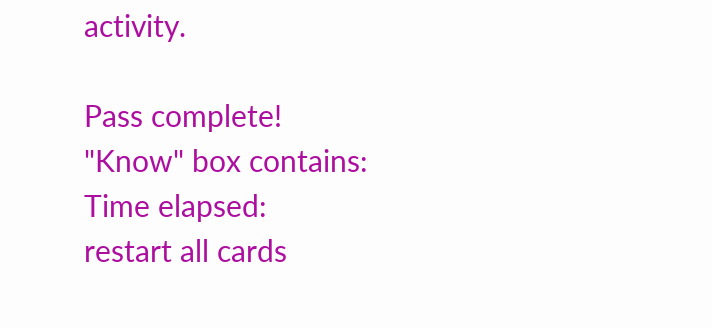activity.

Pass complete!
"Know" box contains:
Time elapsed:
restart all cards